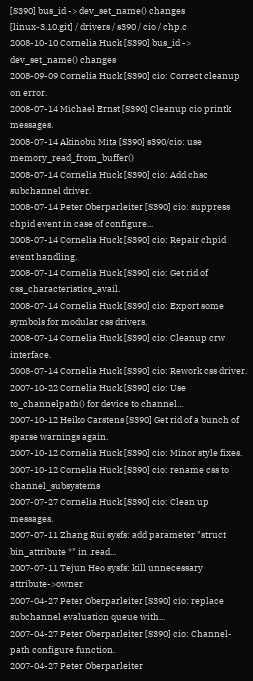[S390] bus_id -> dev_set_name() changes
[linux-3.10.git] / drivers / s390 / cio / chp.c
2008-10-10 Cornelia Huck [S390] bus_id -> dev_set_name() changes
2008-09-09 Cornelia Huck [S390] cio: Correct cleanup on error.
2008-07-14 Michael Ernst [S390] Cleanup cio printk messages.
2008-07-14 Akinobu Mita [S390] s390/cio: use memory_read_from_buffer()
2008-07-14 Cornelia Huck [S390] cio: Add chsc subchannel driver.
2008-07-14 Peter Oberparleiter [S390] cio: suppress chpid event in case of configure...
2008-07-14 Cornelia Huck [S390] cio: Repair chpid event handling.
2008-07-14 Cornelia Huck [S390] cio: Get rid of css_characteristics_avail.
2008-07-14 Cornelia Huck [S390] cio: Export some symbols for modular css drivers.
2008-07-14 Cornelia Huck [S390] cio: Cleanup crw interface.
2008-07-14 Cornelia Huck [S390] cio: Rework css driver.
2007-10-22 Cornelia Huck [S390] cio: Use to_channelpath() for device to channel...
2007-10-12 Heiko Carstens [S390] Get rid of a bunch of sparse warnings again.
2007-10-12 Cornelia Huck [S390] cio: Minor style fixes.
2007-10-12 Cornelia Huck [S390] cio: rename css to channel_subsystems
2007-07-27 Cornelia Huck [S390] cio: Clean up messages.
2007-07-11 Zhang Rui sysfs: add parameter "struct bin_attribute *" in .read...
2007-07-11 Tejun Heo sysfs: kill unnecessary attribute->owner
2007-04-27 Peter Oberparleiter [S390] cio: replace subchannel evaluation queue with...
2007-04-27 Peter Oberparleiter [S390] cio: Channel-path configure function.
2007-04-27 Peter Oberparleiter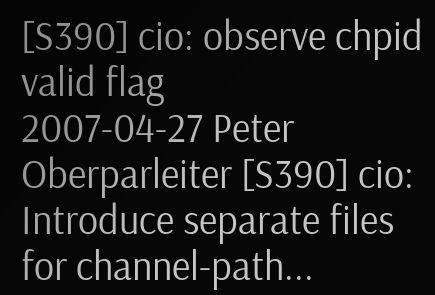[S390] cio: observe chpid valid flag
2007-04-27 Peter Oberparleiter [S390] cio: Introduce separate files for channel-path...